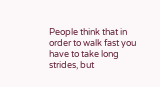People think that in order to walk fast you have to take long strides, but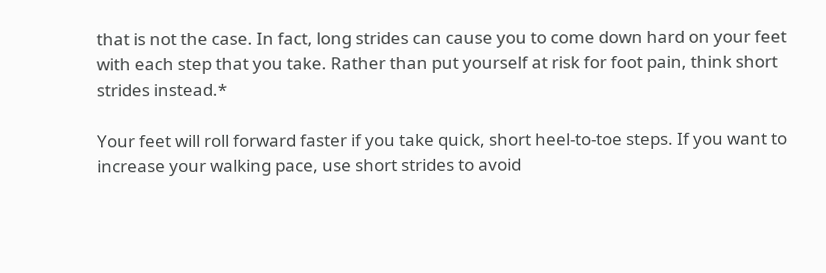that is not the case. In fact, long strides can cause you to come down hard on your feet with each step that you take. Rather than put yourself at risk for foot pain, think short strides instead.*

Your feet will roll forward faster if you take quick, short heel-to-toe steps. If you want to increase your walking pace, use short strides to avoid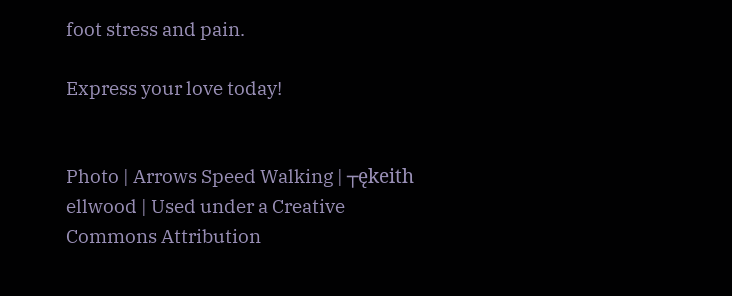foot stress and pain.

Express your love today!


Photo | Arrows Speed Walking | ┬ękeith ellwood | Used under a Creative Commons Attribution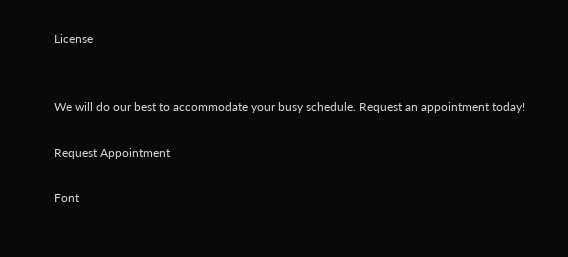License


We will do our best to accommodate your busy schedule. Request an appointment today!

Request Appointment

Font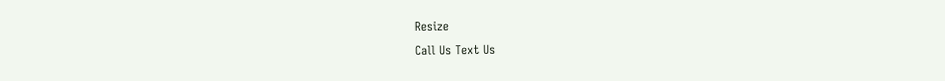Resize
Call Us Text Us